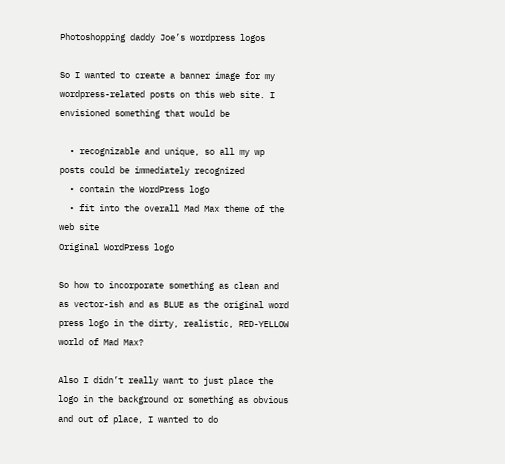Photoshopping daddy Joe’s wordpress logos

So I wanted to create a banner image for my wordpress-related posts on this web site. I envisioned something that would be

  • recognizable and unique, so all my wp posts could be immediately recognized
  • contain the WordPress logo
  • fit into the overall Mad Max theme of the web site
Original WordPress logo

So how to incorporate something as clean and as vector-ish and as BLUE as the original word press logo in the dirty, realistic, RED-YELLOW world of Mad Max?

Also I didn’t really want to just place the logo in the background or something as obvious and out of place, I wanted to do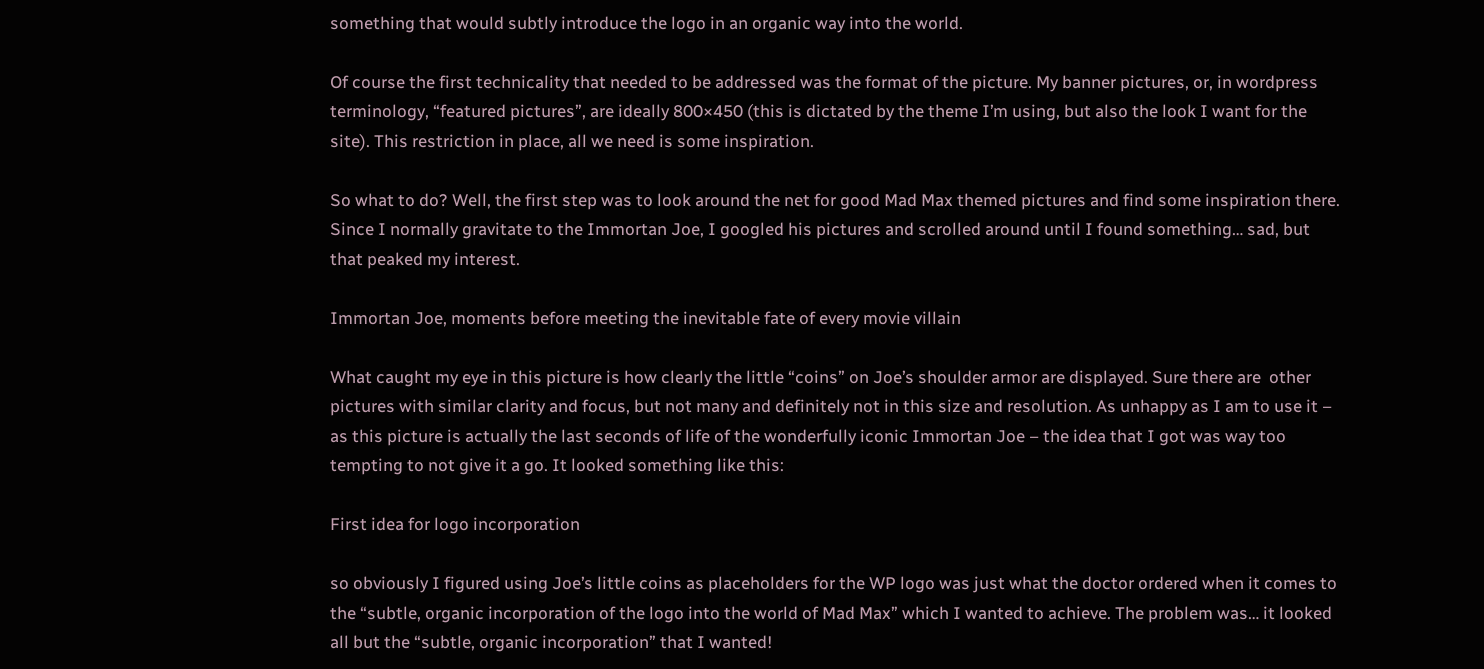something that would subtly introduce the logo in an organic way into the world.

Of course the first technicality that needed to be addressed was the format of the picture. My banner pictures, or, in wordpress terminology, “featured pictures”, are ideally 800×450 (this is dictated by the theme I’m using, but also the look I want for the site). This restriction in place, all we need is some inspiration.

So what to do? Well, the first step was to look around the net for good Mad Max themed pictures and find some inspiration there. Since I normally gravitate to the Immortan Joe, I googled his pictures and scrolled around until I found something… sad, but that peaked my interest.

Immortan Joe, moments before meeting the inevitable fate of every movie villain

What caught my eye in this picture is how clearly the little “coins” on Joe’s shoulder armor are displayed. Sure there are  other pictures with similar clarity and focus, but not many and definitely not in this size and resolution. As unhappy as I am to use it – as this picture is actually the last seconds of life of the wonderfully iconic Immortan Joe – the idea that I got was way too tempting to not give it a go. It looked something like this:

First idea for logo incorporation

so obviously I figured using Joe’s little coins as placeholders for the WP logo was just what the doctor ordered when it comes to the “subtle, organic incorporation of the logo into the world of Mad Max” which I wanted to achieve. The problem was… it looked all but the “subtle, organic incorporation” that I wanted!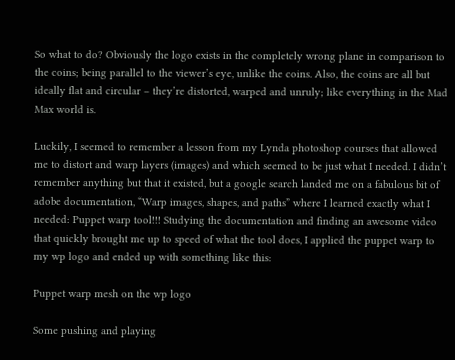So what to do? Obviously the logo exists in the completely wrong plane in comparison to the coins; being parallel to the viewer’s eye, unlike the coins. Also, the coins are all but ideally flat and circular – they’re distorted, warped and unruly; like everything in the Mad Max world is.

Luckily, I seemed to remember a lesson from my Lynda photoshop courses that allowed me to distort and warp layers (images) and which seemed to be just what I needed. I didn’t remember anything but that it existed, but a google search landed me on a fabulous bit of adobe documentation, “Warp images, shapes, and paths” where I learned exactly what I needed: Puppet warp tool!!! Studying the documentation and finding an awesome video that quickly brought me up to speed of what the tool does, I applied the puppet warp to my wp logo and ended up with something like this:

Puppet warp mesh on the wp logo

Some pushing and playing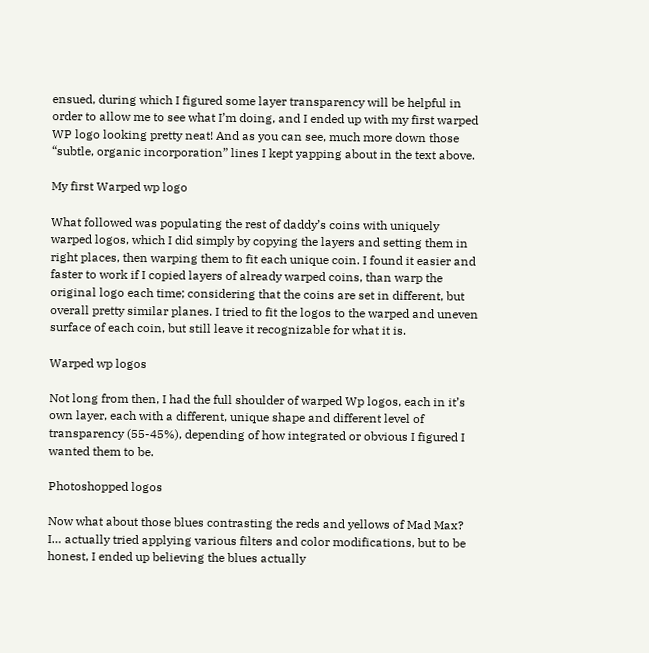ensued, during which I figured some layer transparency will be helpful in order to allow me to see what I’m doing, and I ended up with my first warped WP logo looking pretty neat! And as you can see, much more down those “subtle, organic incorporation” lines I kept yapping about in the text above.

My first Warped wp logo

What followed was populating the rest of daddy’s coins with uniquely warped logos, which I did simply by copying the layers and setting them in right places, then warping them to fit each unique coin. I found it easier and faster to work if I copied layers of already warped coins, than warp the original logo each time; considering that the coins are set in different, but overall pretty similar planes. I tried to fit the logos to the warped and uneven surface of each coin, but still leave it recognizable for what it is.

Warped wp logos

Not long from then, I had the full shoulder of warped Wp logos, each in it’s own layer, each with a different, unique shape and different level of transparency (55-45%), depending of how integrated or obvious I figured I wanted them to be.

Photoshopped logos

Now what about those blues contrasting the reds and yellows of Mad Max? I… actually tried applying various filters and color modifications, but to be honest, I ended up believing the blues actually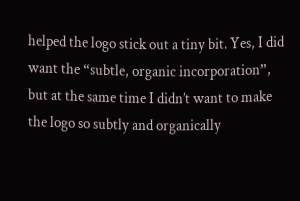helped the logo stick out a tiny bit. Yes, I did want the “subtle, organic incorporation”, but at the same time I didn’t want to make the logo so subtly and organically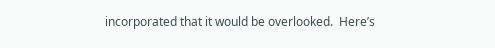incorporated that it would be overlooked.  Here’s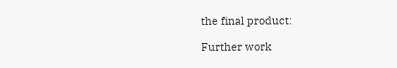the final product:

Further work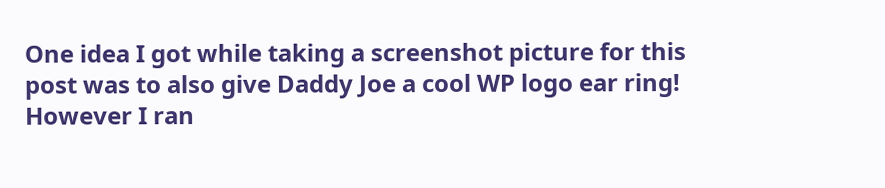One idea I got while taking a screenshot picture for this post was to also give Daddy Joe a cool WP logo ear ring! However I ran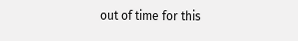out of time for this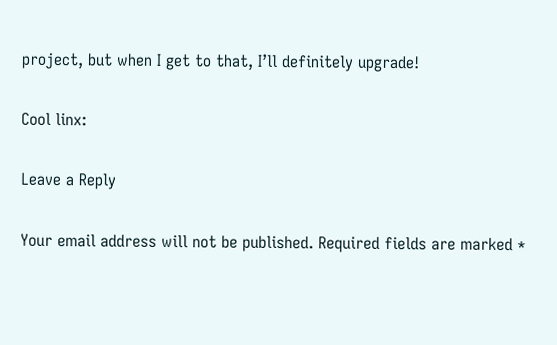project, but when I get to that, I’ll definitely upgrade!

Cool linx:

Leave a Reply

Your email address will not be published. Required fields are marked *